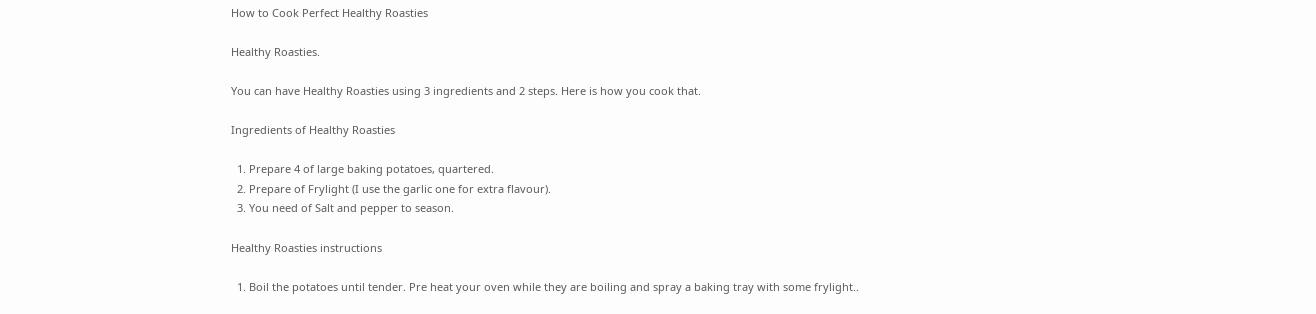How to Cook Perfect Healthy Roasties

Healthy Roasties.

You can have Healthy Roasties using 3 ingredients and 2 steps. Here is how you cook that.

Ingredients of Healthy Roasties

  1. Prepare 4 of large baking potatoes, quartered.
  2. Prepare of Frylight (I use the garlic one for extra flavour).
  3. You need of Salt and pepper to season.

Healthy Roasties instructions

  1. Boil the potatoes until tender. Pre heat your oven while they are boiling and spray a baking tray with some frylight..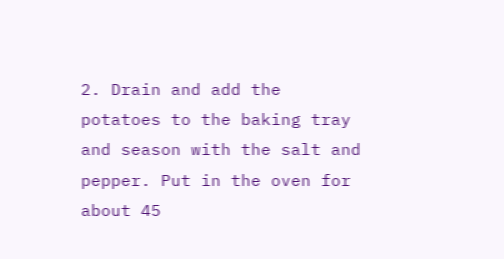2. Drain and add the potatoes to the baking tray and season with the salt and pepper. Put in the oven for about 45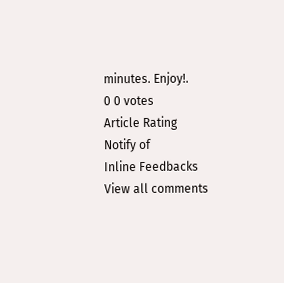minutes. Enjoy!.
0 0 votes
Article Rating
Notify of
Inline Feedbacks
View all comments